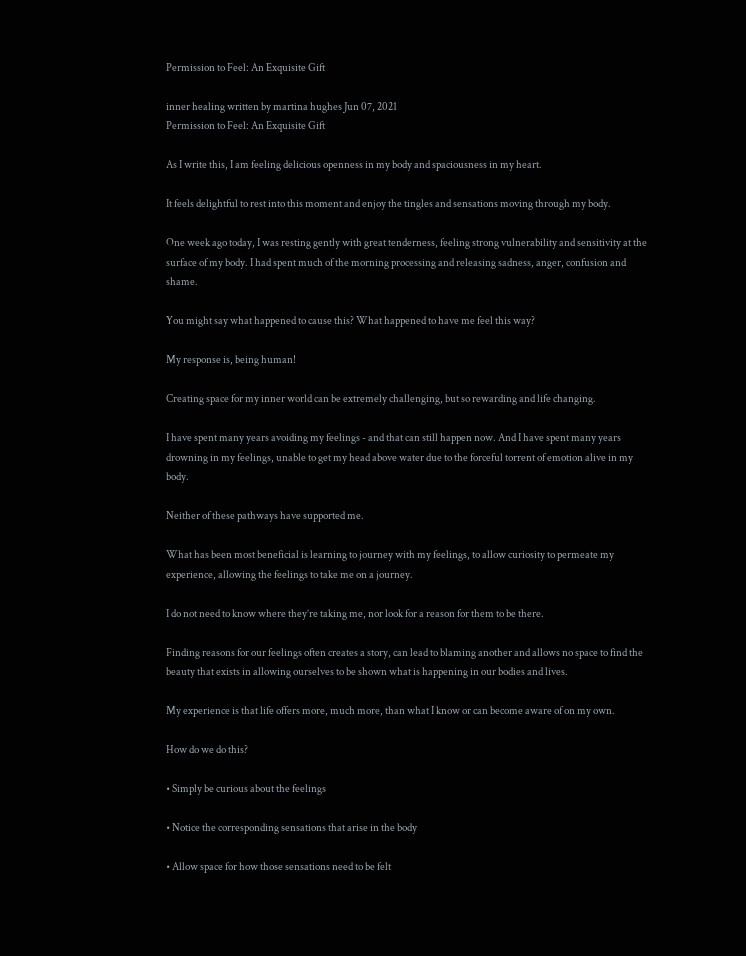Permission to Feel: An Exquisite Gift

inner healing written by martina hughes Jun 07, 2021
Permission to Feel: An Exquisite Gift

As I write this, I am feeling delicious openness in my body and spaciousness in my heart.

It feels delightful to rest into this moment and enjoy the tingles and sensations moving through my body.

One week ago today, I was resting gently with great tenderness, feeling strong vulnerability and sensitivity at the surface of my body. I had spent much of the morning processing and releasing sadness, anger, confusion and shame.

You might say what happened to cause this? What happened to have me feel this way?

My response is, being human!

Creating space for my inner world can be extremely challenging, but so rewarding and life changing.

I have spent many years avoiding my feelings - and that can still happen now. And I have spent many years drowning in my feelings, unable to get my head above water due to the forceful torrent of emotion alive in my body.

Neither of these pathways have supported me.

What has been most beneficial is learning to journey with my feelings, to allow curiosity to permeate my experience, allowing the feelings to take me on a journey.

I do not need to know where they’re taking me, nor look for a reason for them to be there.

Finding reasons for our feelings often creates a story, can lead to blaming another and allows no space to find the beauty that exists in allowing ourselves to be shown what is happening in our bodies and lives.

My experience is that life offers more, much more, than what I know or can become aware of on my own.

How do we do this?

• Simply be curious about the feelings

• Notice the corresponding sensations that arise in the body

• Allow space for how those sensations need to be felt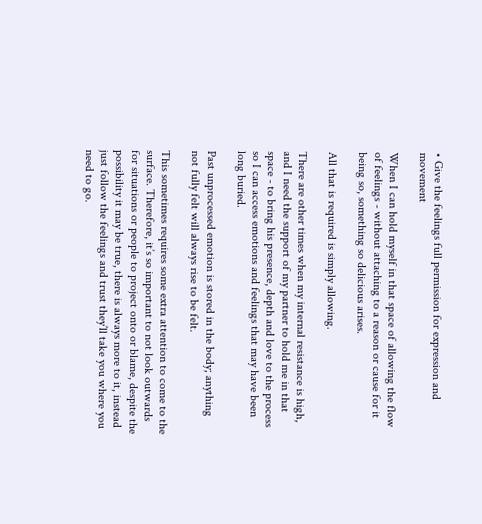• Give the feelings full permission for expression and movement

When I can hold myself in that space of allowing the flow of feelings - without attaching to a reason or cause for it being so, something so delicious arises.

All that is required is simply allowing.

There are other times when my internal resistance is high, and I need the support of my partner to hold me in that space - to bring his presence, depth and love to the process so I can access emotions and feelings that may have been long buried.

Past unprocessed emotion is stored in the body; anything not fully felt will always rise to be felt.

This sometimes requires some extra attention to come to the surface. Therefore, it’s so important to not look outwards for situations or people to project onto or blame, despite the possibility it may be true, there is always more to it, instead just follow the feelings and trust they’ll take you where you need to go.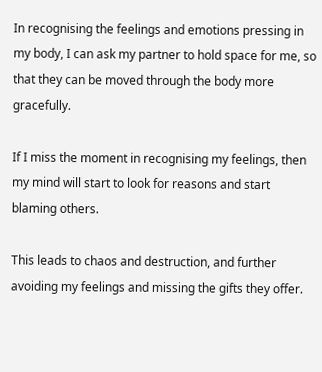In recognising the feelings and emotions pressing in my body, I can ask my partner to hold space for me, so that they can be moved through the body more gracefully.

If I miss the moment in recognising my feelings, then my mind will start to look for reasons and start blaming others.

This leads to chaos and destruction, and further avoiding my feelings and missing the gifts they offer.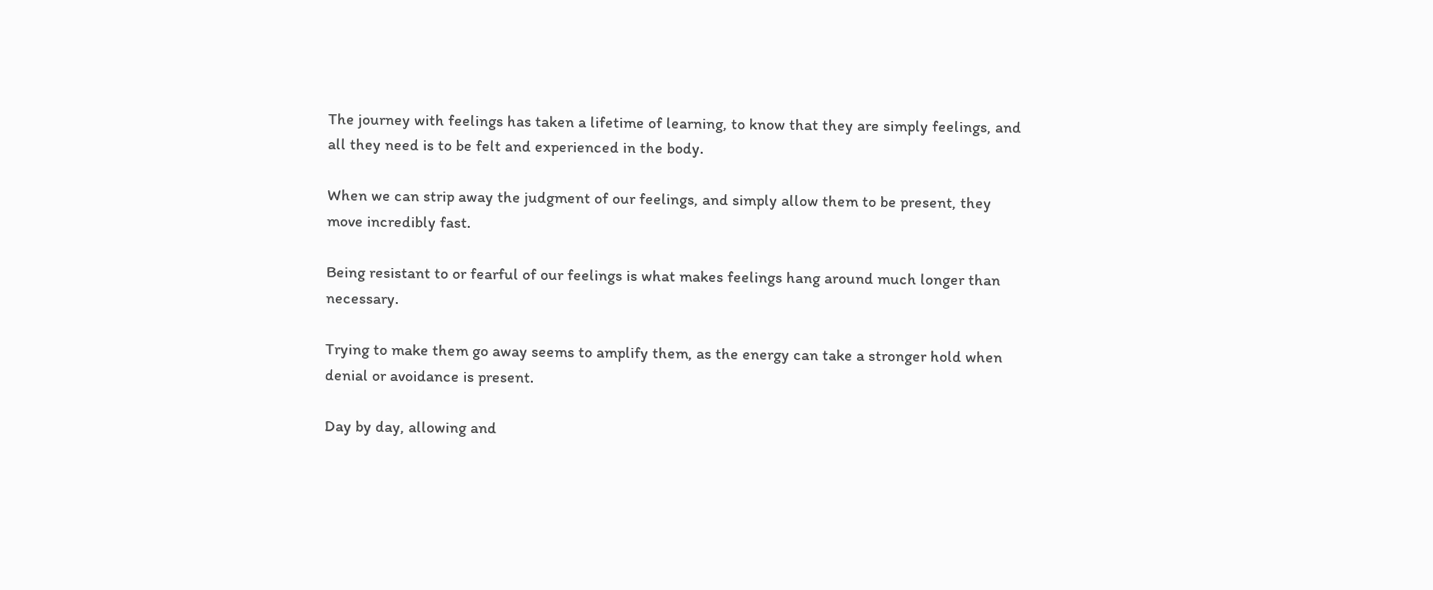The journey with feelings has taken a lifetime of learning, to know that they are simply feelings, and all they need is to be felt and experienced in the body.

When we can strip away the judgment of our feelings, and simply allow them to be present, they move incredibly fast.

Being resistant to or fearful of our feelings is what makes feelings hang around much longer than necessary.

Trying to make them go away seems to amplify them, as the energy can take a stronger hold when denial or avoidance is present.

Day by day, allowing and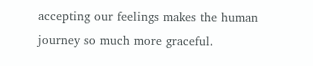accepting our feelings makes the human journey so much more graceful.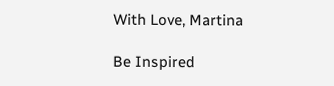With Love, Martina

Be Inspired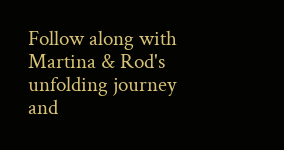Follow along with Martina & Rod's unfolding journey and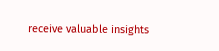receive valuable insights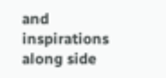and inspirations along side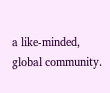a like-minded, global community.